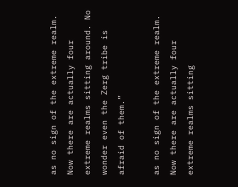as no sign of the extreme realm. Now there are actually four extreme realms sitting around. No wonder even the Zerg tribe is afraid of them.”

as no sign of the extreme realm. Now there are actually four extreme realms sitting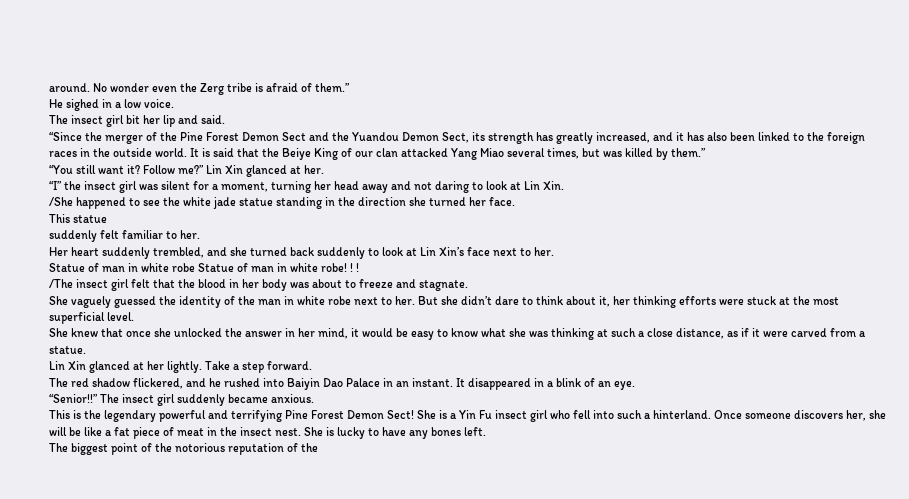around. No wonder even the Zerg tribe is afraid of them.”
He sighed in a low voice.
The insect girl bit her lip and said.
“Since the merger of the Pine Forest Demon Sect and the Yuandou Demon Sect, its strength has greatly increased, and it has also been linked to the foreign races in the outside world. It is said that the Beiye King of our clan attacked Yang Miao several times, but was killed by them.”
“You still want it? Follow me?” Lin Xin glanced at her.
“I” the insect girl was silent for a moment, turning her head away and not daring to look at Lin Xin.
/She happened to see the white jade statue standing in the direction she turned her face.
This statue
suddenly felt familiar to her.
Her heart suddenly trembled, and she turned back suddenly to look at Lin Xin’s face next to her.
Statue of man in white robe Statue of man in white robe! ! !
/The insect girl felt that the blood in her body was about to freeze and stagnate.
She vaguely guessed the identity of the man in white robe next to her. But she didn’t dare to think about it, her thinking efforts were stuck at the most superficial level.
She knew that once she unlocked the answer in her mind, it would be easy to know what she was thinking at such a close distance, as if it were carved from a statue.
Lin Xin glanced at her lightly. Take a step forward.
The red shadow flickered, and he rushed into Baiyin Dao Palace in an instant. It disappeared in a blink of an eye.
“Senior!!” The insect girl suddenly became anxious.
This is the legendary powerful and terrifying Pine Forest Demon Sect! She is a Yin Fu insect girl who fell into such a hinterland. Once someone discovers her, she will be like a fat piece of meat in the insect nest. She is lucky to have any bones left.
The biggest point of the notorious reputation of the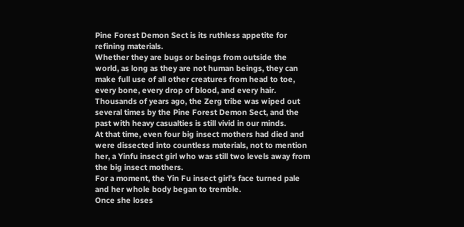Pine Forest Demon Sect is its ruthless appetite for refining materials.
Whether they are bugs or beings from outside the world, as long as they are not human beings, they can make full use of all other creatures from head to toe, every bone, every drop of blood, and every hair.
Thousands of years ago, the Zerg tribe was wiped out several times by the Pine Forest Demon Sect, and the past with heavy casualties is still vivid in our minds.
At that time, even four big insect mothers had died and were dissected into countless materials, not to mention her, a Yinfu insect girl who was still two levels away from the big insect mothers.
For a moment, the Yin Fu insect girl’s face turned pale and her whole body began to tremble.
Once she loses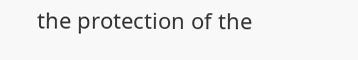the protection of the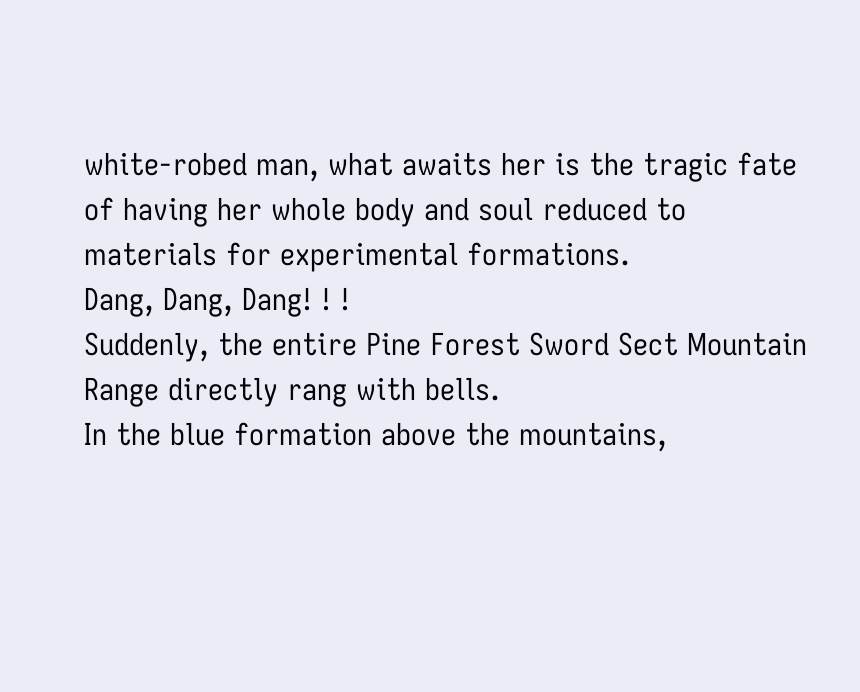white-robed man, what awaits her is the tragic fate of having her whole body and soul reduced to materials for experimental formations.
Dang, Dang, Dang! ! !
Suddenly, the entire Pine Forest Sword Sect Mountain Range directly rang with bells.
In the blue formation above the mountains,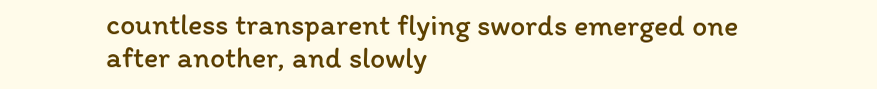countless transparent flying swords emerged one after another, and slowly